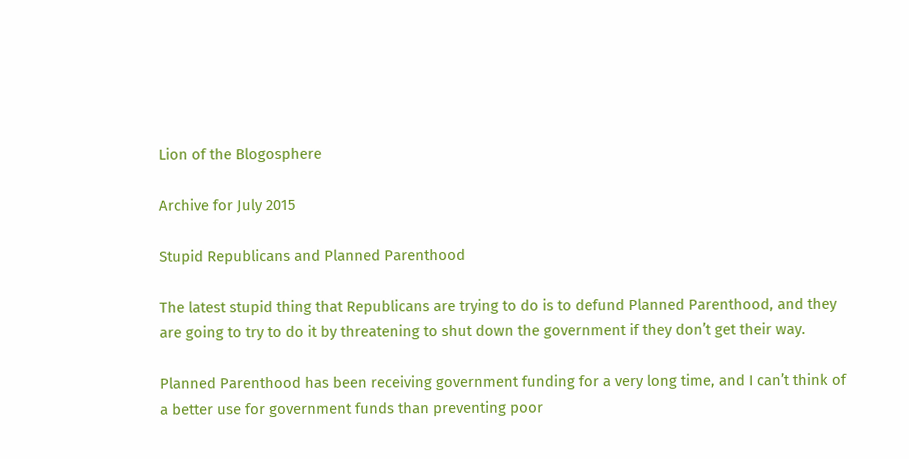Lion of the Blogosphere

Archive for July 2015

Stupid Republicans and Planned Parenthood

The latest stupid thing that Republicans are trying to do is to defund Planned Parenthood, and they are going to try to do it by threatening to shut down the government if they don’t get their way.

Planned Parenthood has been receiving government funding for a very long time, and I can’t think of a better use for government funds than preventing poor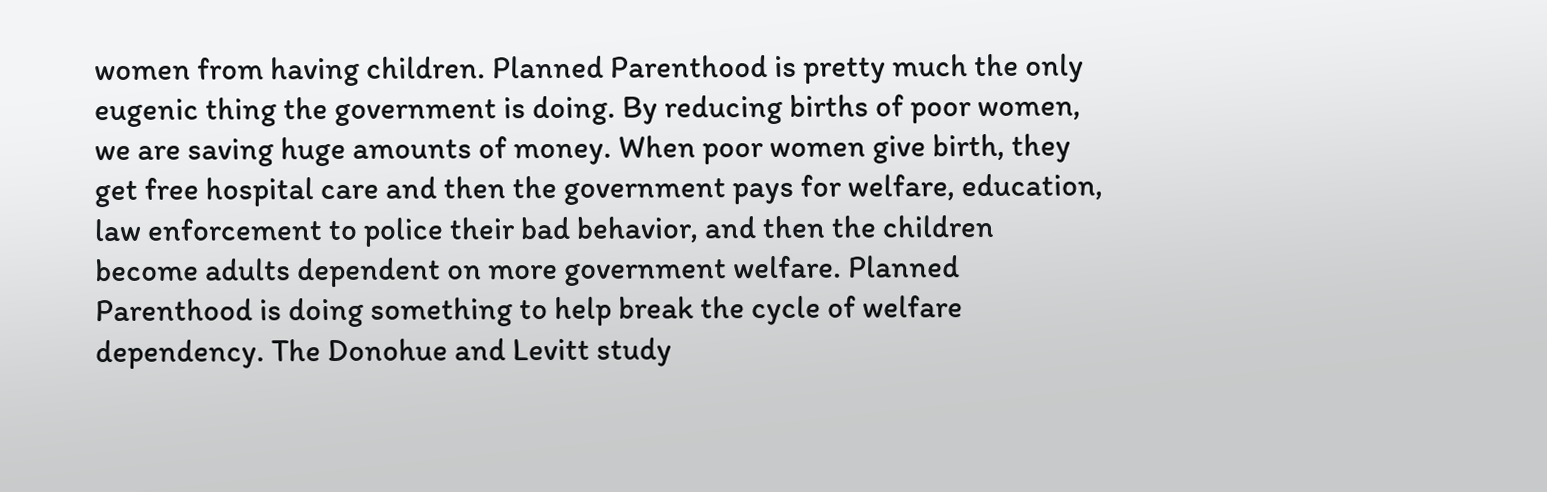women from having children. Planned Parenthood is pretty much the only eugenic thing the government is doing. By reducing births of poor women, we are saving huge amounts of money. When poor women give birth, they get free hospital care and then the government pays for welfare, education, law enforcement to police their bad behavior, and then the children become adults dependent on more government welfare. Planned Parenthood is doing something to help break the cycle of welfare dependency. The Donohue and Levitt study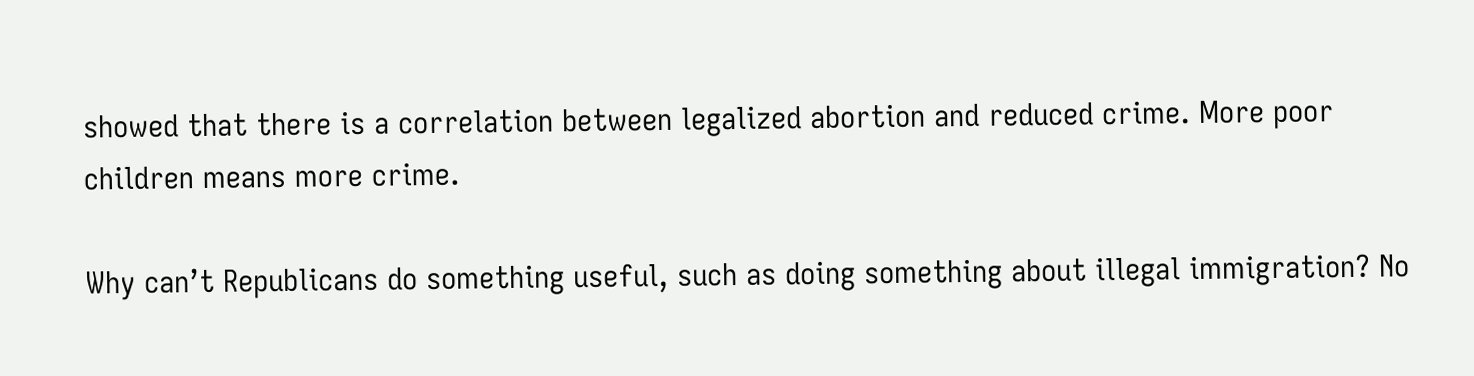showed that there is a correlation between legalized abortion and reduced crime. More poor children means more crime.

Why can’t Republicans do something useful, such as doing something about illegal immigration? No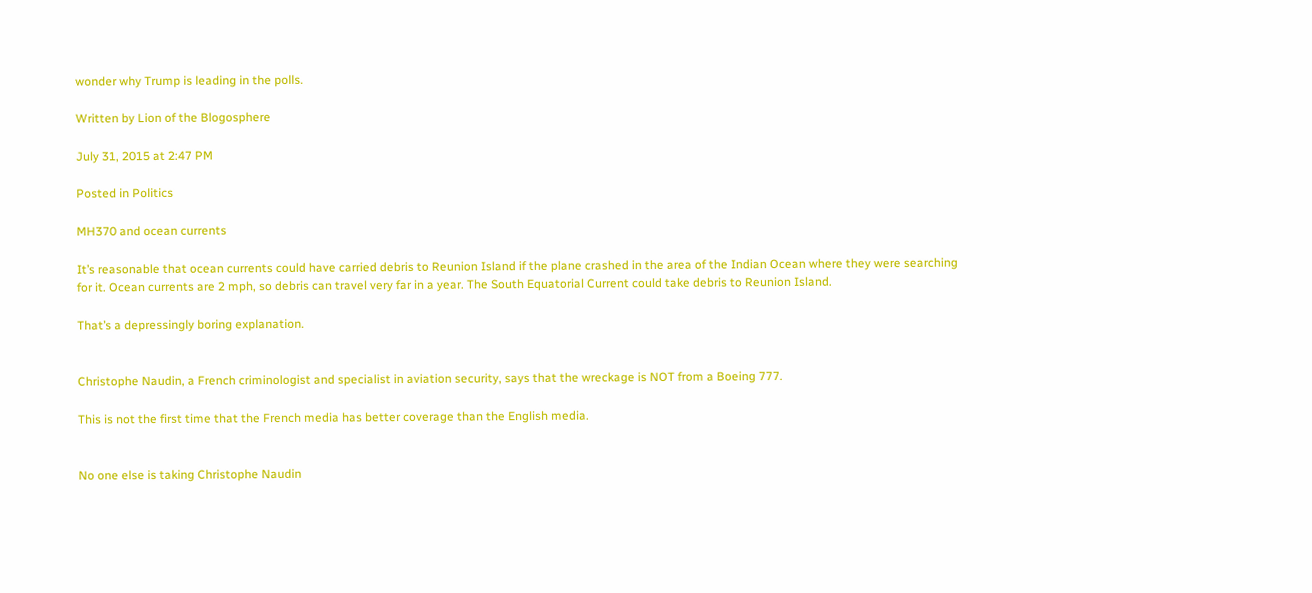wonder why Trump is leading in the polls.

Written by Lion of the Blogosphere

July 31, 2015 at 2:47 PM

Posted in Politics

MH370 and ocean currents

It’s reasonable that ocean currents could have carried debris to Reunion Island if the plane crashed in the area of the Indian Ocean where they were searching for it. Ocean currents are 2 mph, so debris can travel very far in a year. The South Equatorial Current could take debris to Reunion Island.

That’s a depressingly boring explanation.


Christophe Naudin, a French criminologist and specialist in aviation security, says that the wreckage is NOT from a Boeing 777.

This is not the first time that the French media has better coverage than the English media.


No one else is taking Christophe Naudin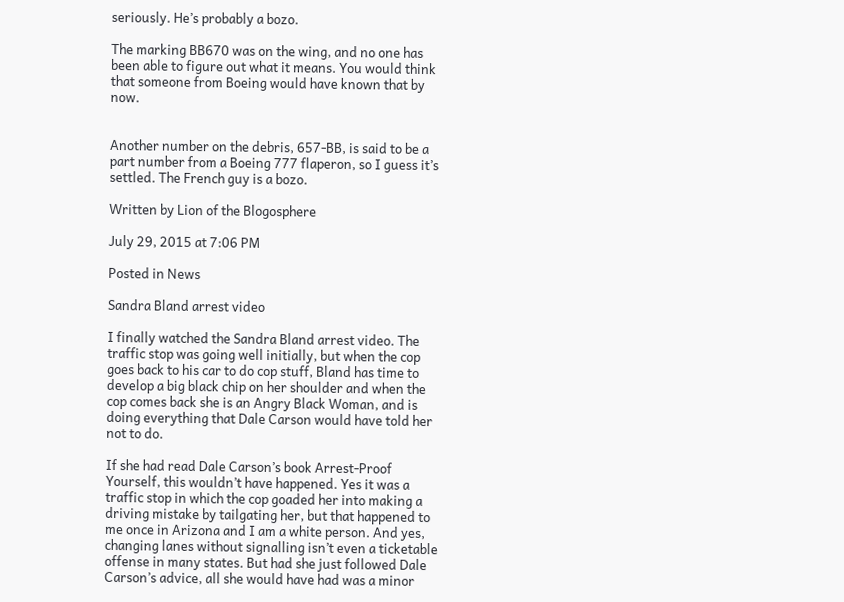seriously. He’s probably a bozo.

The marking BB670 was on the wing, and no one has been able to figure out what it means. You would think that someone from Boeing would have known that by now.


Another number on the debris, 657-BB, is said to be a part number from a Boeing 777 flaperon, so I guess it’s settled. The French guy is a bozo.

Written by Lion of the Blogosphere

July 29, 2015 at 7:06 PM

Posted in News

Sandra Bland arrest video

I finally watched the Sandra Bland arrest video. The traffic stop was going well initially, but when the cop goes back to his car to do cop stuff, Bland has time to develop a big black chip on her shoulder and when the cop comes back she is an Angry Black Woman, and is doing everything that Dale Carson would have told her not to do.

If she had read Dale Carson’s book Arrest-Proof Yourself, this wouldn’t have happened. Yes it was a traffic stop in which the cop goaded her into making a driving mistake by tailgating her, but that happened to me once in Arizona and I am a white person. And yes, changing lanes without signalling isn’t even a ticketable offense in many states. But had she just followed Dale Carson’s advice, all she would have had was a minor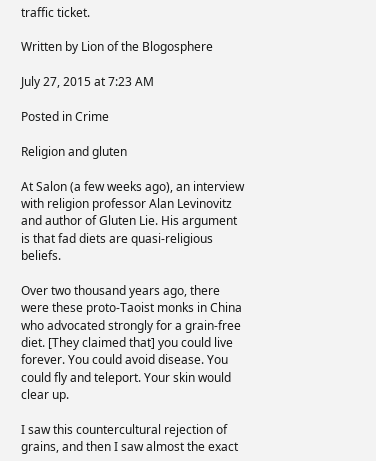traffic ticket.

Written by Lion of the Blogosphere

July 27, 2015 at 7:23 AM

Posted in Crime

Religion and gluten

At Salon (a few weeks ago), an interview with religion professor Alan Levinovitz and author of Gluten Lie. His argument is that fad diets are quasi-religious beliefs.

Over two thousand years ago, there were these proto-Taoist monks in China who advocated strongly for a grain-free diet. [They claimed that] you could live forever. You could avoid disease. You could fly and teleport. Your skin would clear up.

I saw this countercultural rejection of grains, and then I saw almost the exact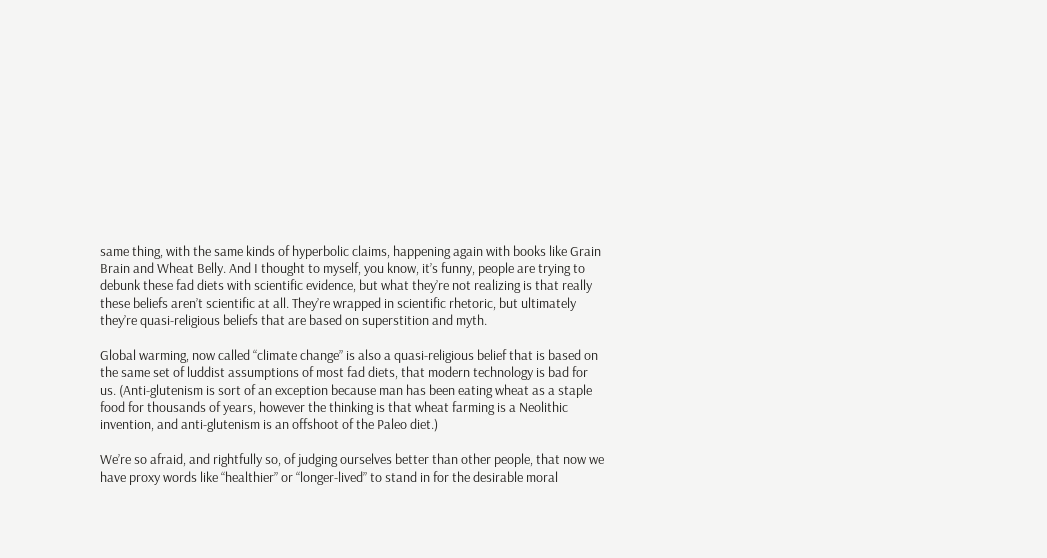same thing, with the same kinds of hyperbolic claims, happening again with books like Grain Brain and Wheat Belly. And I thought to myself, you know, it’s funny, people are trying to debunk these fad diets with scientific evidence, but what they’re not realizing is that really these beliefs aren’t scientific at all. They’re wrapped in scientific rhetoric, but ultimately they’re quasi-religious beliefs that are based on superstition and myth.

Global warming, now called “climate change” is also a quasi-religious belief that is based on the same set of luddist assumptions of most fad diets, that modern technology is bad for us. (Anti-glutenism is sort of an exception because man has been eating wheat as a staple food for thousands of years, however the thinking is that wheat farming is a Neolithic invention, and anti-glutenism is an offshoot of the Paleo diet.)

We’re so afraid, and rightfully so, of judging ourselves better than other people, that now we have proxy words like “healthier” or “longer-lived” to stand in for the desirable moral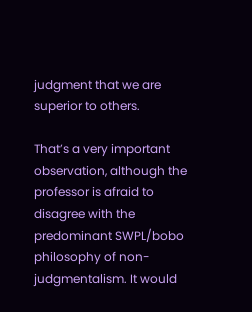judgment that we are superior to others.

That’s a very important observation, although the professor is afraid to disagree with the predominant SWPL/bobo philosophy of non-judgmentalism. It would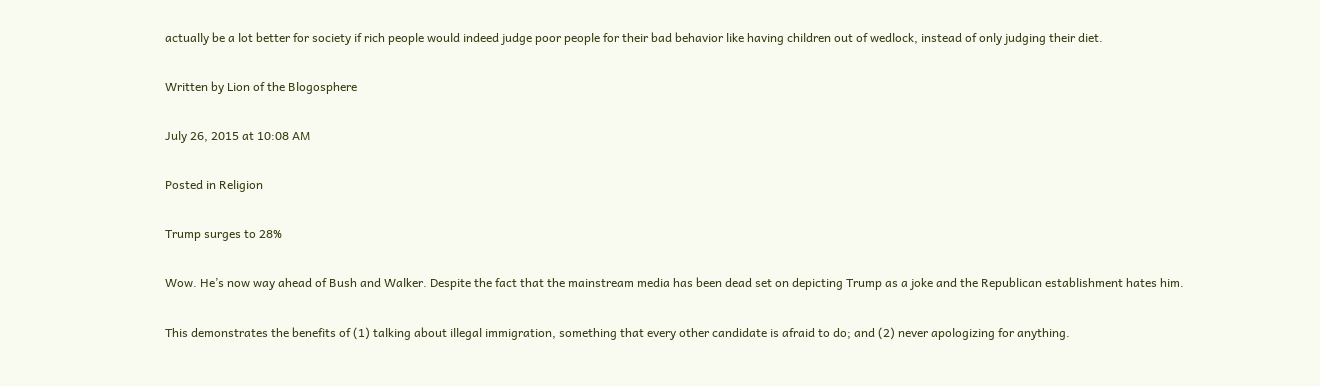actually be a lot better for society if rich people would indeed judge poor people for their bad behavior like having children out of wedlock, instead of only judging their diet.

Written by Lion of the Blogosphere

July 26, 2015 at 10:08 AM

Posted in Religion

Trump surges to 28%

Wow. He’s now way ahead of Bush and Walker. Despite the fact that the mainstream media has been dead set on depicting Trump as a joke and the Republican establishment hates him.

This demonstrates the benefits of (1) talking about illegal immigration, something that every other candidate is afraid to do; and (2) never apologizing for anything.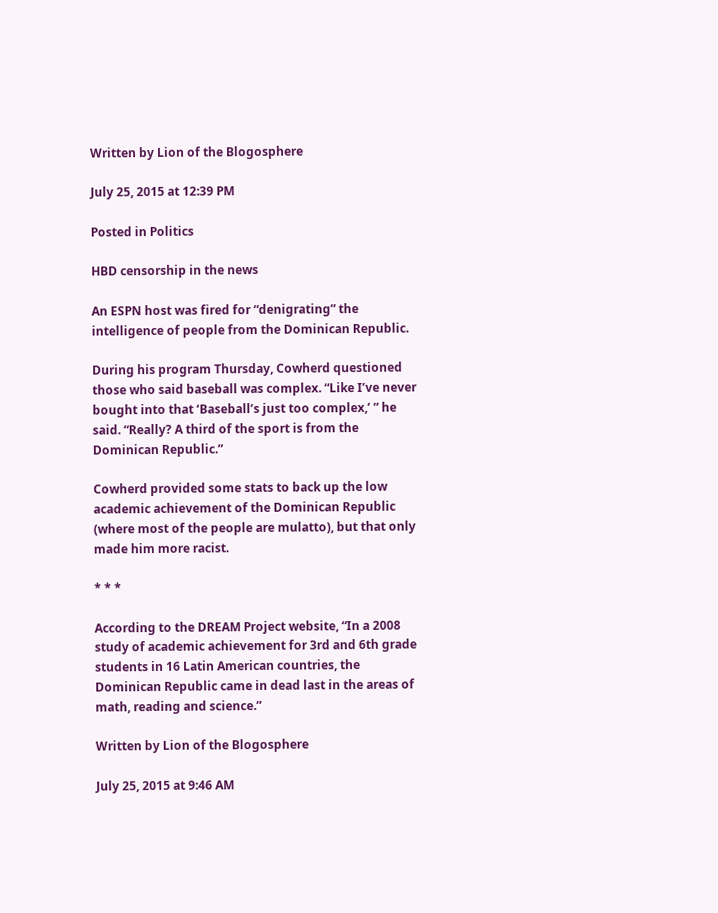Written by Lion of the Blogosphere

July 25, 2015 at 12:39 PM

Posted in Politics

HBD censorship in the news

An ESPN host was fired for “denigrating” the intelligence of people from the Dominican Republic.

During his program Thursday, Cowherd questioned those who said baseball was complex. “Like I’ve never bought into that ‘Baseball’s just too complex,’ ” he said. “Really? A third of the sport is from the Dominican Republic.”

Cowherd provided some stats to back up the low academic achievement of the Dominican Republic (where most of the people are mulatto), but that only made him more racist.

* * *

According to the DREAM Project website, “In a 2008 study of academic achievement for 3rd and 6th grade students in 16 Latin American countries, the Dominican Republic came in dead last in the areas of math, reading and science.”

Written by Lion of the Blogosphere

July 25, 2015 at 9:46 AM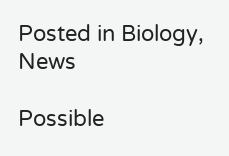Posted in Biology, News

Possible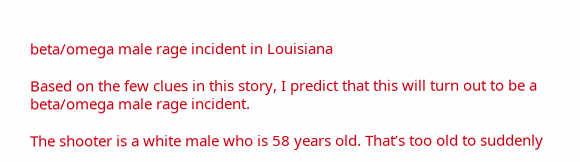beta/omega male rage incident in Louisiana

Based on the few clues in this story, I predict that this will turn out to be a beta/omega male rage incident.

The shooter is a white male who is 58 years old. That’s too old to suddenly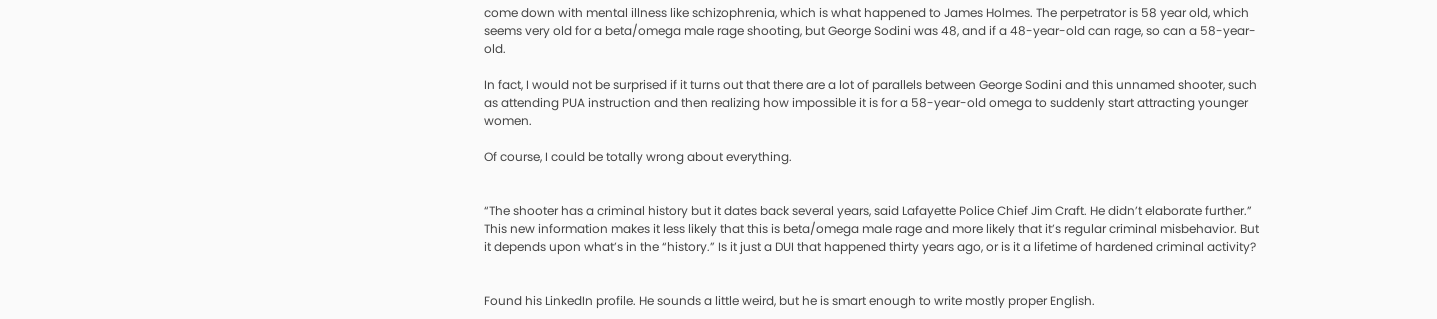come down with mental illness like schizophrenia, which is what happened to James Holmes. The perpetrator is 58 year old, which seems very old for a beta/omega male rage shooting, but George Sodini was 48, and if a 48-year-old can rage, so can a 58-year-old.

In fact, I would not be surprised if it turns out that there are a lot of parallels between George Sodini and this unnamed shooter, such as attending PUA instruction and then realizing how impossible it is for a 58-year-old omega to suddenly start attracting younger women.

Of course, I could be totally wrong about everything.


“The shooter has a criminal history but it dates back several years, said Lafayette Police Chief Jim Craft. He didn’t elaborate further.” This new information makes it less likely that this is beta/omega male rage and more likely that it’s regular criminal misbehavior. But it depends upon what’s in the “history.” Is it just a DUI that happened thirty years ago, or is it a lifetime of hardened criminal activity?


Found his LinkedIn profile. He sounds a little weird, but he is smart enough to write mostly proper English.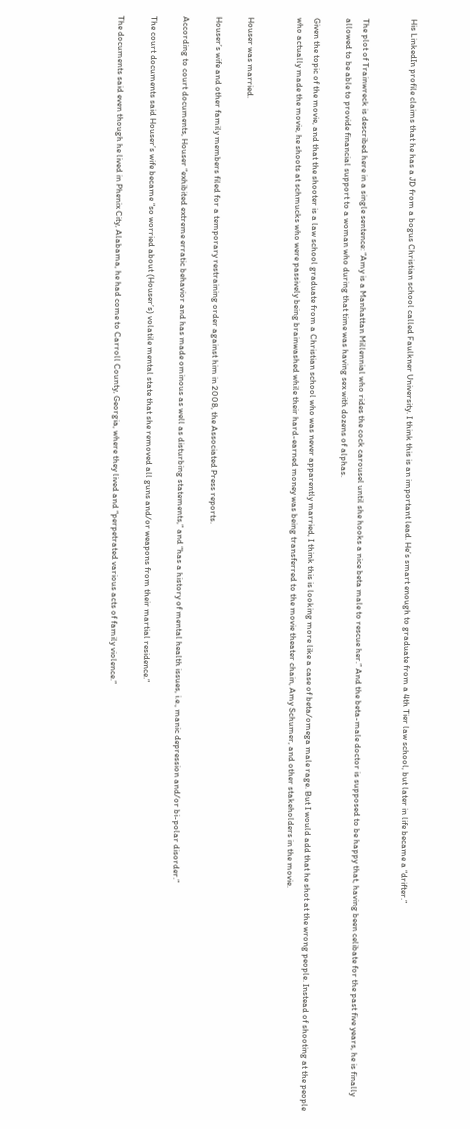His LinkedIn profile claims that he has a JD from a bogus Christian school called Faulkner University. I think this is an important lead. He’s smart enough to graduate from a 4th Tier law school, but later in life became a “drifter.”


The plot of Trainwreck is described here in a single sentence: “Amy is a Manhattan Millennial who rides the cock carousel until she hooks a nice beta male to rescue her.” And the beta-male doctor is supposed to be happy that, having been celibate for the past five years, he is finally allowed to be able to provide financial support to a woman who during that time was having sex with dozens of alphas.

Given the topic of the movie, and that the shooter is a law school graduate from a Christian school who was never apparently married, I think this is looking more like a case of beta/omega male rage. But I would add that he shot at the wrong people. Instead of shooting at the people who actually made the movie, he shoots at schmucks who were passively being brainwashed while their hard-earned money was being transferred to the movie theater chain, Amy Schumer, and other stakeholders in the movie.


Houser was married.

Houser’s wife and other family members filed for a temporary restraining order against him in 2008, the Associated Press reports.

According to court documents, Houser “exhibited extreme erratic behavior and has made ominous as well as disturbing statements,” and “has a history of mental health issues, i.e., manic depression and/or bi-polar disorder.”

The court documents said Houser’s wife became “so worried about (Houser’s) volatile mental state that she removed all guns and/or weapons from their martial residence.”

The documents said even though he lived in Phenix City, Alabama, he had come to Carroll County, Georgia, where they lived and “perpetrated various acts of family violence.”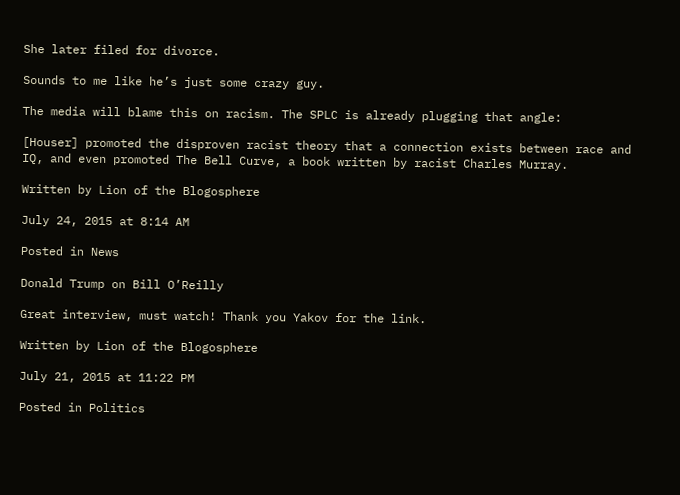She later filed for divorce.

Sounds to me like he’s just some crazy guy.

The media will blame this on racism. The SPLC is already plugging that angle:

[Houser] promoted the disproven racist theory that a connection exists between race and IQ, and even promoted The Bell Curve, a book written by racist Charles Murray.

Written by Lion of the Blogosphere

July 24, 2015 at 8:14 AM

Posted in News

Donald Trump on Bill O’Reilly

Great interview, must watch! Thank you Yakov for the link.

Written by Lion of the Blogosphere

July 21, 2015 at 11:22 PM

Posted in Politics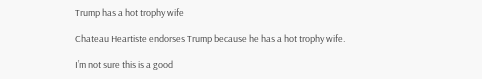Trump has a hot trophy wife

Chateau Heartiste endorses Trump because he has a hot trophy wife.

I’m not sure this is a good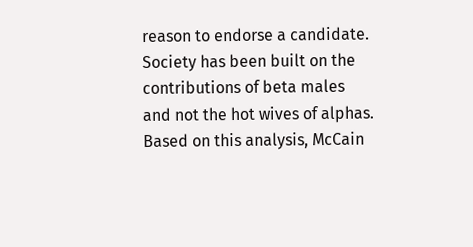reason to endorse a candidate. Society has been built on the contributions of beta males and not the hot wives of alphas. Based on this analysis, McCain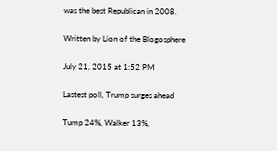was the best Republican in 2008.

Written by Lion of the Blogosphere

July 21, 2015 at 1:52 PM

Lastest poll, Trump surges ahead

Tump 24%, Walker 13%,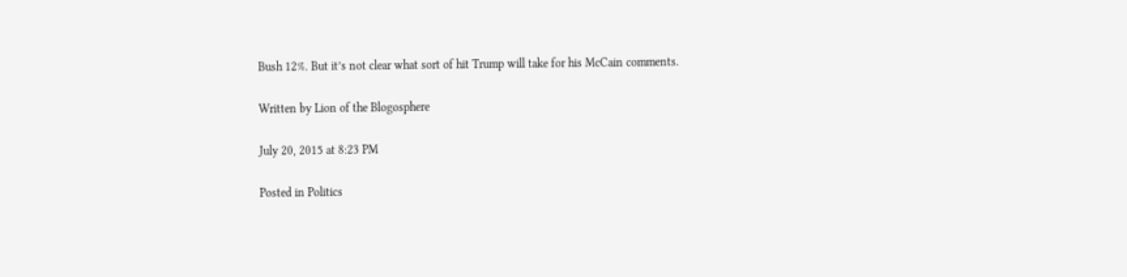Bush 12%. But it’s not clear what sort of hit Trump will take for his McCain comments.

Written by Lion of the Blogosphere

July 20, 2015 at 8:23 PM

Posted in Politics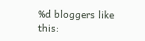%d bloggers like this: